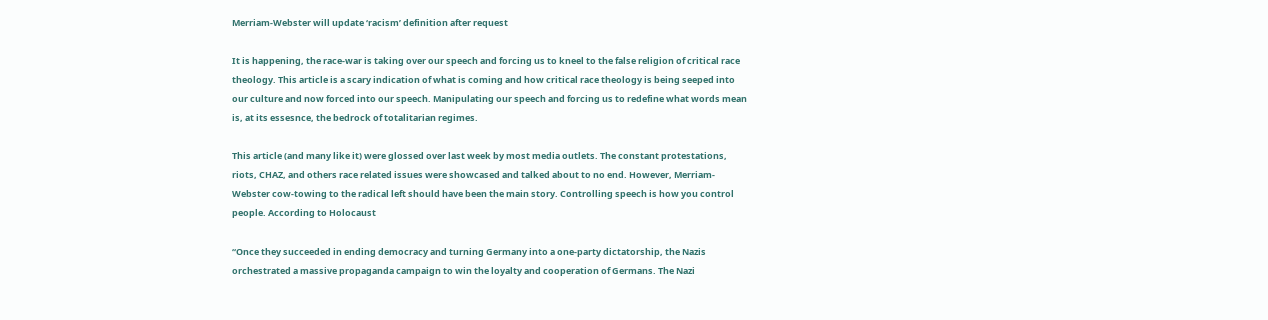Merriam-Webster will update ‘racism’ definition after request

It is happening, the race-war is taking over our speech and forcing us to kneel to the false religion of critical race theology. This article is a scary indication of what is coming and how critical race theology is being seeped into our culture and now forced into our speech. Manipulating our speech and forcing us to redefine what words mean is, at its essesnce, the bedrock of totalitarian regimes.

This article (and many like it) were glossed over last week by most media outlets. The constant protestations, riots, CHAZ, and others race related issues were showcased and talked about to no end. However, Merriam-Webster cow-towing to the radical left should have been the main story. Controlling speech is how you control people. According to Holocaust

“Once they succeeded in ending democracy and turning Germany into a one-party dictatorship, the Nazis orchestrated a massive propaganda campaign to win the loyalty and cooperation of Germans. The Nazi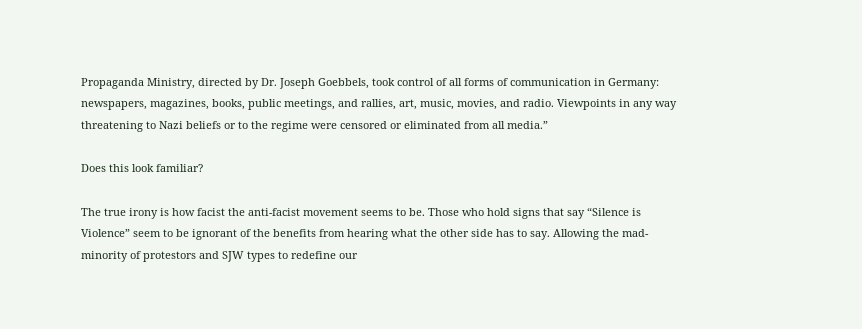Propaganda Ministry, directed by Dr. Joseph Goebbels, took control of all forms of communication in Germany: newspapers, magazines, books, public meetings, and rallies, art, music, movies, and radio. Viewpoints in any way threatening to Nazi beliefs or to the regime were censored or eliminated from all media.”

Does this look familiar?

The true irony is how facist the anti-facist movement seems to be. Those who hold signs that say “Silence is Violence” seem to be ignorant of the benefits from hearing what the other side has to say. Allowing the mad-minority of protestors and SJW types to redefine our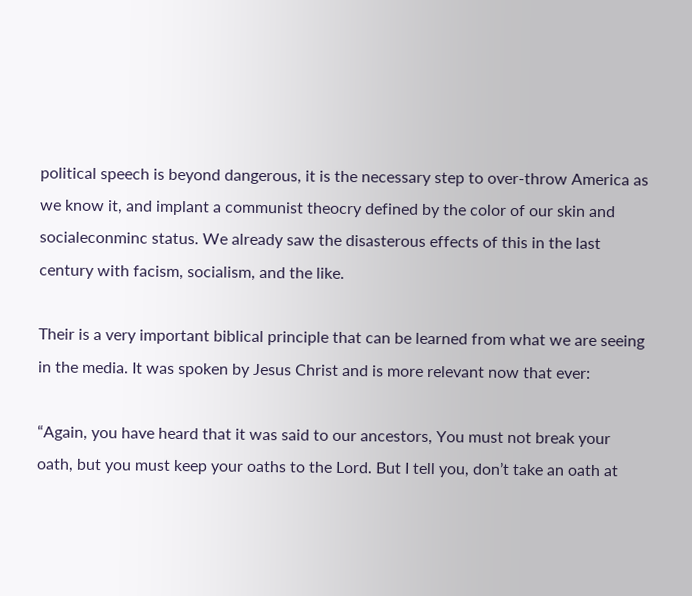political speech is beyond dangerous, it is the necessary step to over-throw America as we know it, and implant a communist theocry defined by the color of our skin and socialeconminc status. We already saw the disasterous effects of this in the last century with facism, socialism, and the like.

Their is a very important biblical principle that can be learned from what we are seeing in the media. It was spoken by Jesus Christ and is more relevant now that ever:

“Again, you have heard that it was said to our ancestors, You must not break your oath, but you must keep your oaths to the Lord. But I tell you, don’t take an oath at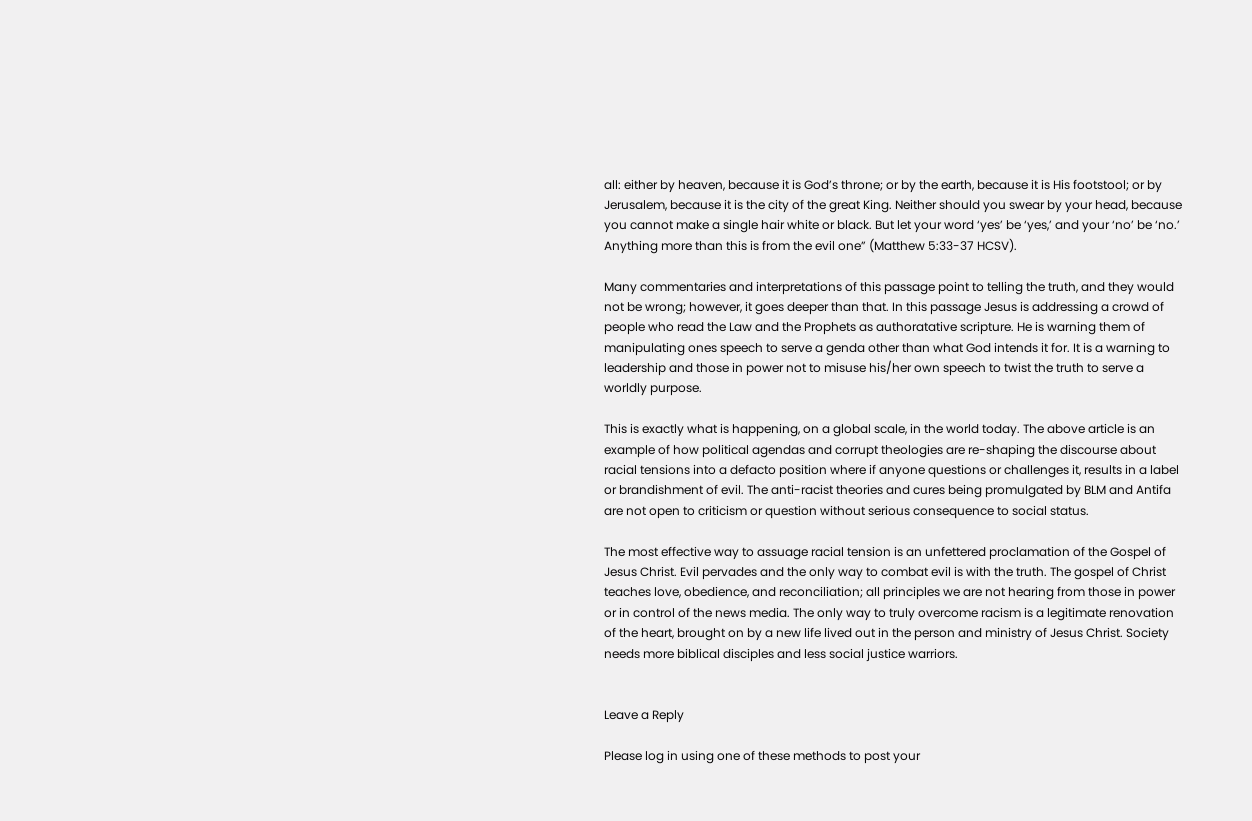all: either by heaven, because it is God’s throne; or by the earth, because it is His footstool; or by Jerusalem, because it is the city of the great King. Neither should you swear by your head, because you cannot make a single hair white or black. But let your word ‘yes’ be ‘yes,’ and your ‘no’ be ‘no.’ Anything more than this is from the evil one” (Matthew 5:33-37 HCSV).

Many commentaries and interpretations of this passage point to telling the truth, and they would not be wrong; however, it goes deeper than that. In this passage Jesus is addressing a crowd of people who read the Law and the Prophets as authoratative scripture. He is warning them of manipulating ones speech to serve a genda other than what God intends it for. It is a warning to leadership and those in power not to misuse his/her own speech to twist the truth to serve a worldly purpose.

This is exactly what is happening, on a global scale, in the world today. The above article is an example of how political agendas and corrupt theologies are re-shaping the discourse about racial tensions into a defacto position where if anyone questions or challenges it, results in a label or brandishment of evil. The anti-racist theories and cures being promulgated by BLM and Antifa are not open to criticism or question without serious consequence to social status.

The most effective way to assuage racial tension is an unfettered proclamation of the Gospel of Jesus Christ. Evil pervades and the only way to combat evil is with the truth. The gospel of Christ teaches love, obedience, and reconciliation; all principles we are not hearing from those in power or in control of the news media. The only way to truly overcome racism is a legitimate renovation of the heart, brought on by a new life lived out in the person and ministry of Jesus Christ. Society needs more biblical disciples and less social justice warriors.


Leave a Reply

Please log in using one of these methods to post your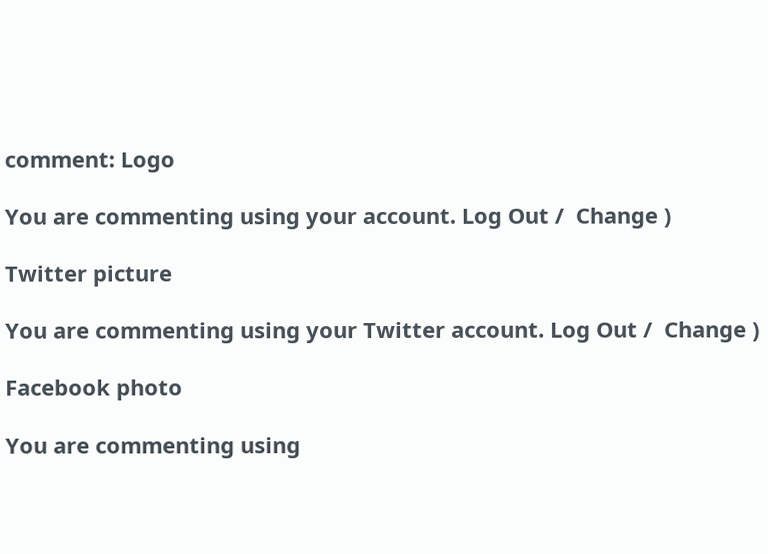comment: Logo

You are commenting using your account. Log Out /  Change )

Twitter picture

You are commenting using your Twitter account. Log Out /  Change )

Facebook photo

You are commenting using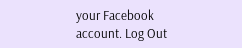your Facebook account. Log Out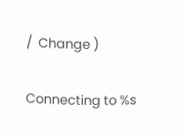/  Change )

Connecting to %s